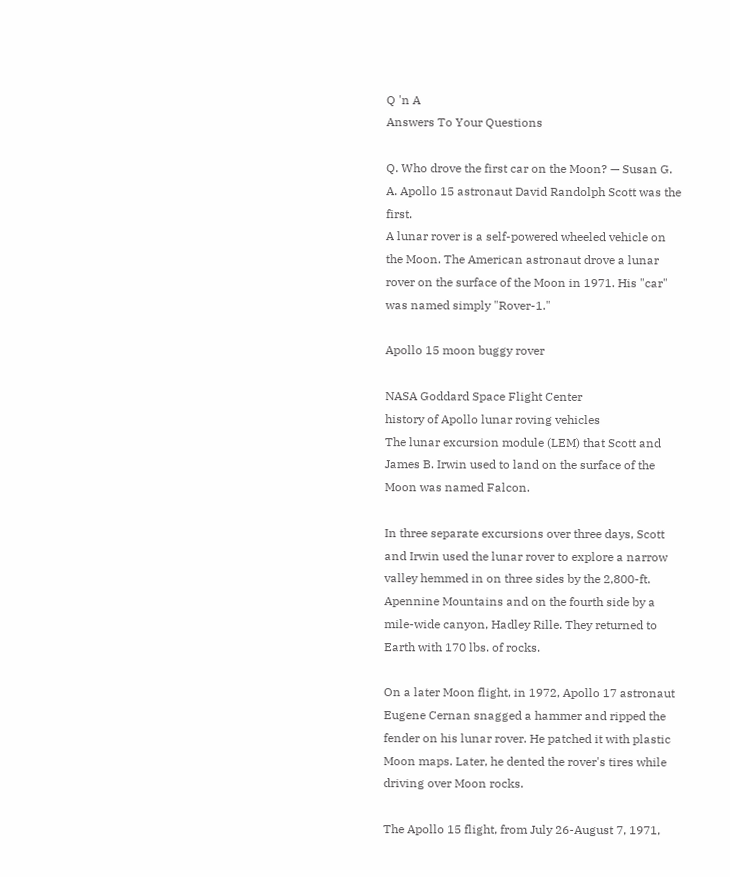Q 'n A
Answers To Your Questions

Q. Who drove the first car on the Moon? — Susan G.
A. Apollo 15 astronaut David Randolph Scott was the first.
A lunar rover is a self-powered wheeled vehicle on the Moon. The American astronaut drove a lunar rover on the surface of the Moon in 1971. His "car" was named simply "Rover-1."

Apollo 15 moon buggy rover

NASA Goddard Space Flight Center
history of Apollo lunar roving vehicles
The lunar excursion module (LEM) that Scott and James B. Irwin used to land on the surface of the Moon was named Falcon.

In three separate excursions over three days, Scott and Irwin used the lunar rover to explore a narrow valley hemmed in on three sides by the 2,800-ft. Apennine Mountains and on the fourth side by a mile-wide canyon, Hadley Rille. They returned to Earth with 170 lbs. of rocks.

On a later Moon flight, in 1972, Apollo 17 astronaut Eugene Cernan snagged a hammer and ripped the fender on his lunar rover. He patched it with plastic Moon maps. Later, he dented the rover's tires while driving over Moon rocks.

The Apollo 15 flight, from July 26-August 7, 1971,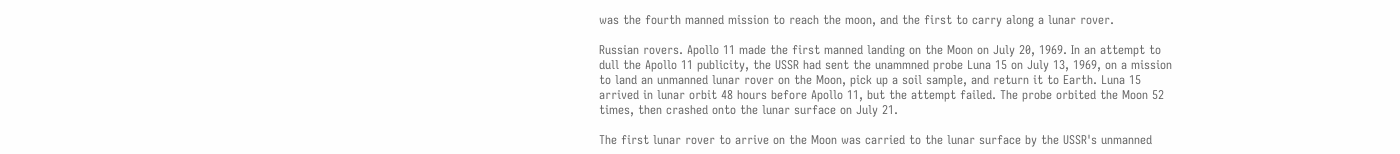was the fourth manned mission to reach the moon, and the first to carry along a lunar rover.

Russian rovers. Apollo 11 made the first manned landing on the Moon on July 20, 1969. In an attempt to dull the Apollo 11 publicity, the USSR had sent the unammned probe Luna 15 on July 13, 1969, on a mission to land an unmanned lunar rover on the Moon, pick up a soil sample, and return it to Earth. Luna 15 arrived in lunar orbit 48 hours before Apollo 11, but the attempt failed. The probe orbited the Moon 52 times, then crashed onto the lunar surface on July 21.

The first lunar rover to arrive on the Moon was carried to the lunar surface by the USSR's unmanned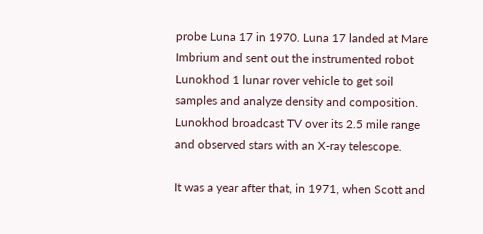probe Luna 17 in 1970. Luna 17 landed at Mare Imbrium and sent out the instrumented robot Lunokhod 1 lunar rover vehicle to get soil samples and analyze density and composition. Lunokhod broadcast TV over its 2.5 mile range and observed stars with an X-ray telescope.

It was a year after that, in 1971, when Scott and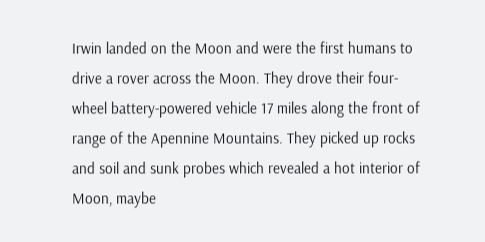Irwin landed on the Moon and were the first humans to drive a rover across the Moon. They drove their four-wheel battery-powered vehicle 17 miles along the front of range of the Apennine Mountains. They picked up rocks and soil and sunk probes which revealed a hot interior of Moon, maybe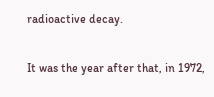radioactive decay.

It was the year after that, in 1972,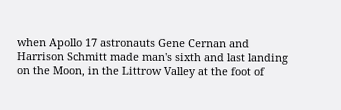when Apollo 17 astronauts Gene Cernan and Harrison Schmitt made man's sixth and last landing on the Moon, in the Littrow Valley at the foot of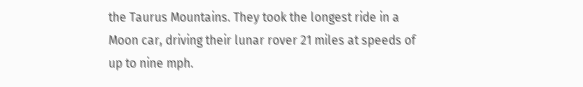the Taurus Mountains. They took the longest ride in a Moon car, driving their lunar rover 21 miles at speeds of up to nine mph.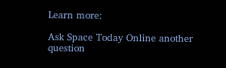Learn more:

Ask Space Today Online another question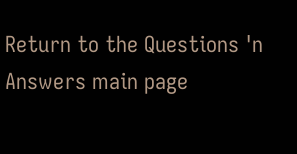Return to the Questions 'n Answers main page